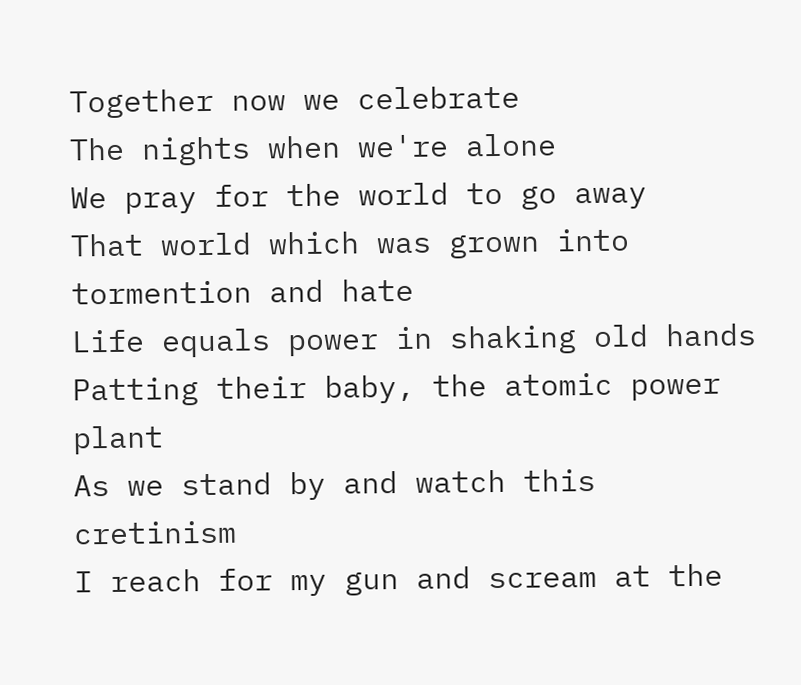Together now we celebrate
The nights when we're alone
We pray for the world to go away
That world which was grown into tormention and hate
Life equals power in shaking old hands
Patting their baby, the atomic power plant
As we stand by and watch this cretinism
I reach for my gun and scream at the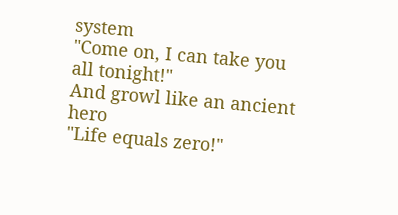system
"Come on, I can take you all tonight!"
And growl like an ancient hero
"Life equals zero!"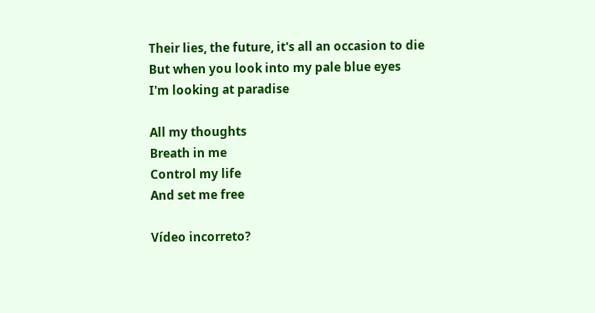Their lies, the future, it's all an occasion to die
But when you look into my pale blue eyes
I'm looking at paradise

All my thoughts
Breath in me
Control my life
And set me free

Vídeo incorreto?